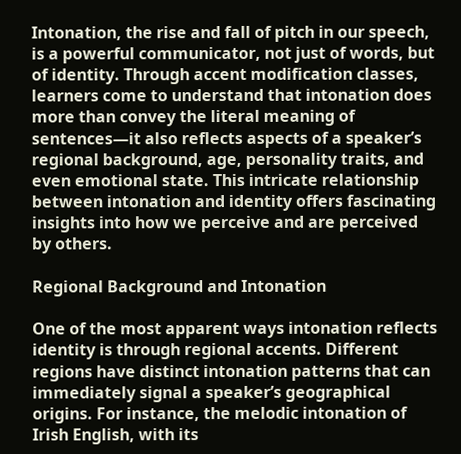Intonation, the rise and fall of pitch in our speech, is a powerful communicator, not just of words, but of identity. Through accent modification classes, learners come to understand that intonation does more than convey the literal meaning of sentences—it also reflects aspects of a speaker’s regional background, age, personality traits, and even emotional state. This intricate relationship between intonation and identity offers fascinating insights into how we perceive and are perceived by others.

Regional Background and Intonation

One of the most apparent ways intonation reflects identity is through regional accents. Different regions have distinct intonation patterns that can immediately signal a speaker’s geographical origins. For instance, the melodic intonation of Irish English, with its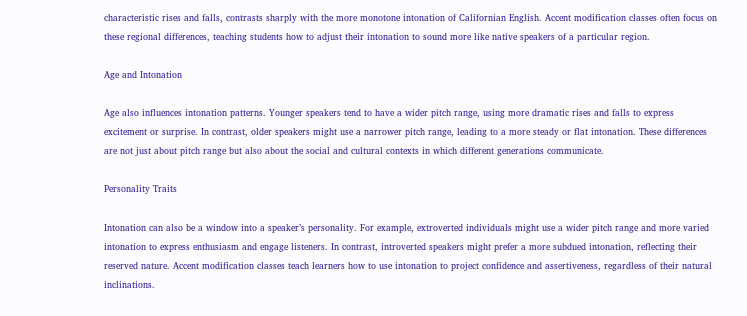characteristic rises and falls, contrasts sharply with the more monotone intonation of Californian English. Accent modification classes often focus on these regional differences, teaching students how to adjust their intonation to sound more like native speakers of a particular region.

Age and Intonation

Age also influences intonation patterns. Younger speakers tend to have a wider pitch range, using more dramatic rises and falls to express excitement or surprise. In contrast, older speakers might use a narrower pitch range, leading to a more steady or flat intonation. These differences are not just about pitch range but also about the social and cultural contexts in which different generations communicate.

Personality Traits

Intonation can also be a window into a speaker’s personality. For example, extroverted individuals might use a wider pitch range and more varied intonation to express enthusiasm and engage listeners. In contrast, introverted speakers might prefer a more subdued intonation, reflecting their reserved nature. Accent modification classes teach learners how to use intonation to project confidence and assertiveness, regardless of their natural inclinations.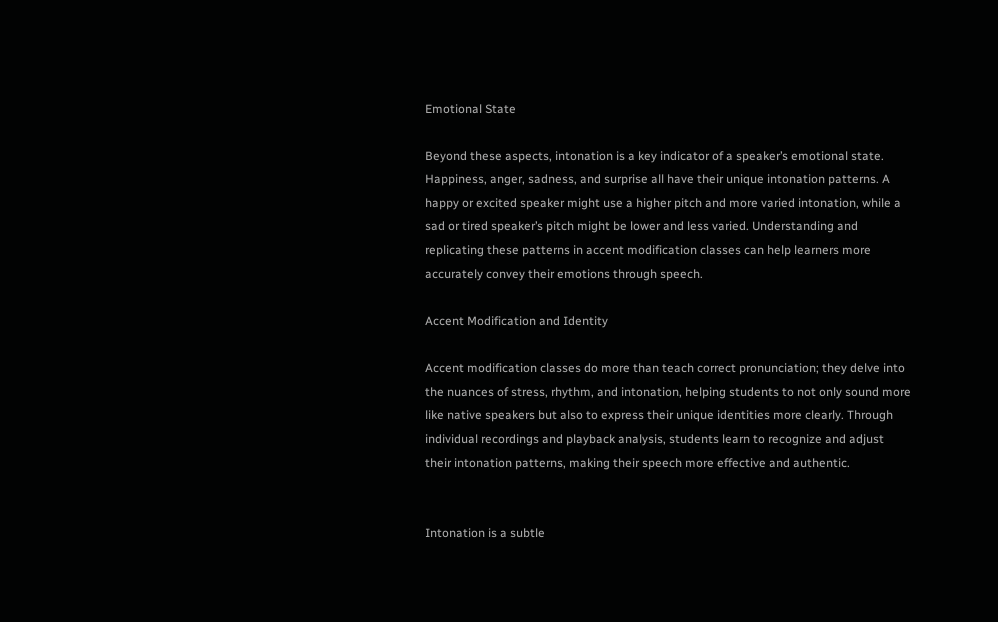Emotional State

Beyond these aspects, intonation is a key indicator of a speaker’s emotional state. Happiness, anger, sadness, and surprise all have their unique intonation patterns. A happy or excited speaker might use a higher pitch and more varied intonation, while a sad or tired speaker’s pitch might be lower and less varied. Understanding and replicating these patterns in accent modification classes can help learners more accurately convey their emotions through speech.

Accent Modification and Identity

Accent modification classes do more than teach correct pronunciation; they delve into the nuances of stress, rhythm, and intonation, helping students to not only sound more like native speakers but also to express their unique identities more clearly. Through individual recordings and playback analysis, students learn to recognize and adjust their intonation patterns, making their speech more effective and authentic.


Intonation is a subtle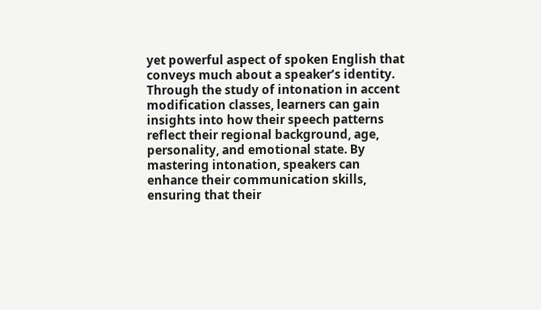yet powerful aspect of spoken English that conveys much about a speaker’s identity. Through the study of intonation in accent modification classes, learners can gain insights into how their speech patterns reflect their regional background, age, personality, and emotional state. By mastering intonation, speakers can enhance their communication skills, ensuring that their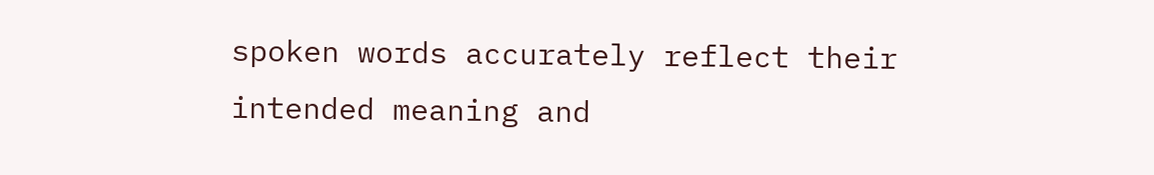spoken words accurately reflect their intended meaning and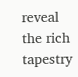reveal the rich tapestry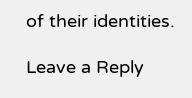of their identities.

Leave a Reply